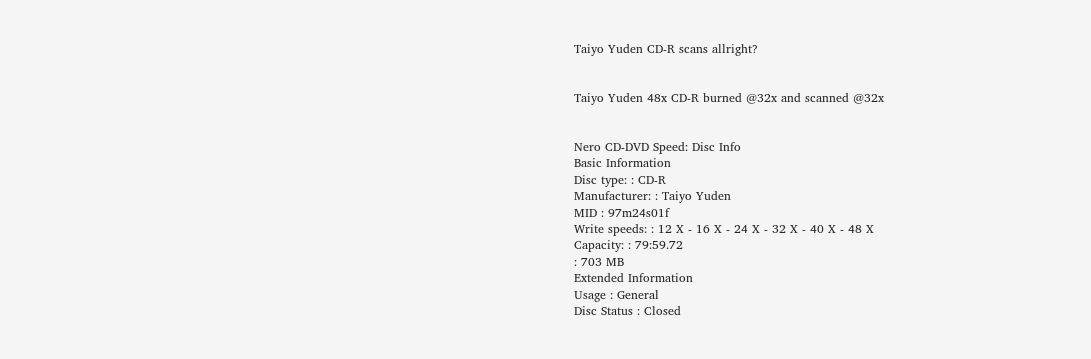Taiyo Yuden CD-R scans allright?


Taiyo Yuden 48x CD-R burned @32x and scanned @32x


Nero CD-DVD Speed: Disc Info
Basic Information
Disc type: : CD-R
Manufacturer: : Taiyo Yuden
MID : 97m24s01f
Write speeds: : 12 X - 16 X - 24 X - 32 X - 40 X - 48 X
Capacity: : 79:59.72
: 703 MB
Extended Information
Usage : General
Disc Status : Closed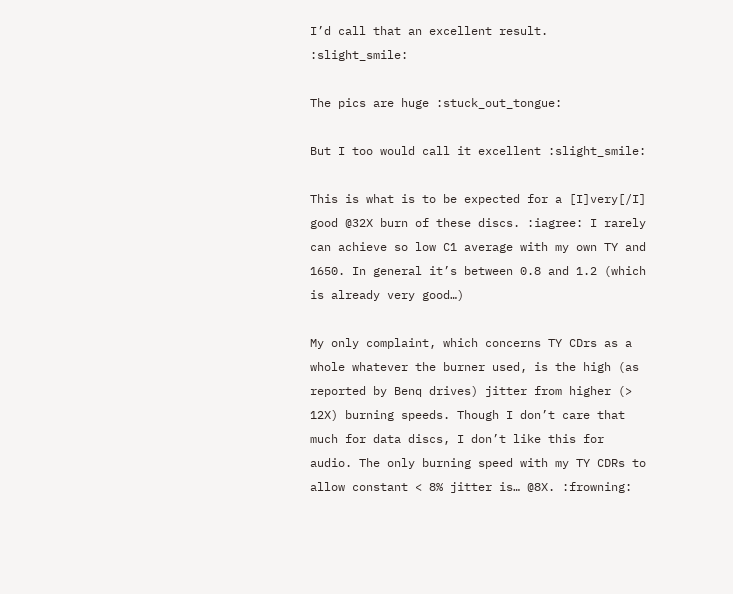I’d call that an excellent result. :slight_smile:

The pics are huge :stuck_out_tongue:

But I too would call it excellent :slight_smile:

This is what is to be expected for a [I]very[/I] good @32X burn of these discs. :iagree: I rarely can achieve so low C1 average with my own TY and 1650. In general it’s between 0.8 and 1.2 (which is already very good…)

My only complaint, which concerns TY CDrs as a whole whatever the burner used, is the high (as reported by Benq drives) jitter from higher (> 12X) burning speeds. Though I don’t care that much for data discs, I don’t like this for audio. The only burning speed with my TY CDRs to allow constant < 8% jitter is… @8X. :frowning: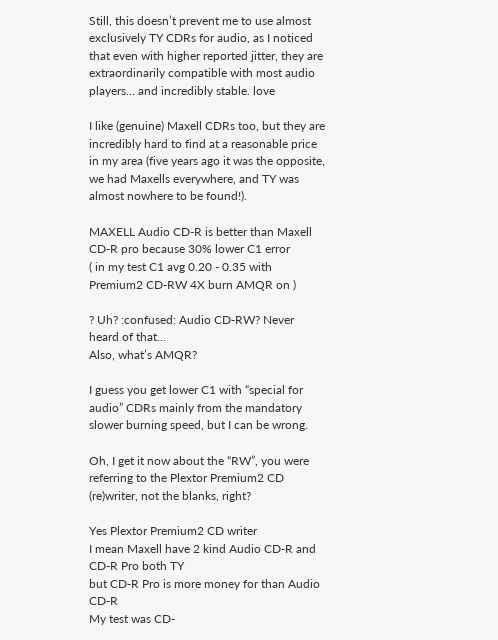Still, this doesn’t prevent me to use almost exclusively TY CDRs for audio, as I noticed that even with higher reported jitter, they are extraordinarily compatible with most audio players… and incredibly stable. love

I like (genuine) Maxell CDRs too, but they are incredibly hard to find at a reasonable price in my area (five years ago it was the opposite, we had Maxells everywhere, and TY was almost nowhere to be found!).

MAXELL Audio CD-R is better than Maxell CD-R pro because 30% lower C1 error
( in my test C1 avg 0.20 - 0.35 with Premium2 CD-RW 4X burn AMQR on )

? Uh? :confused: Audio CD-RW? Never heard of that…
Also, what’s AMQR?

I guess you get lower C1 with “special for audio” CDRs mainly from the mandatory slower burning speed, but I can be wrong.

Oh, I get it now about the “RW”, you were referring to the Plextor Premium2 CD (re)writer, not the blanks, right?

Yes Plextor Premium2 CD writer
I mean Maxell have 2 kind Audio CD-R and CD-R Pro both TY
but CD-R Pro is more money for than Audio CD-R
My test was CD-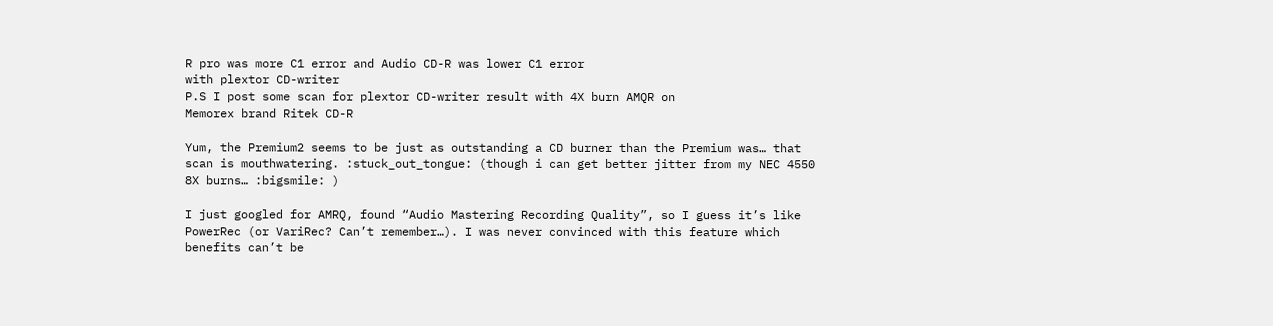R pro was more C1 error and Audio CD-R was lower C1 error
with plextor CD-writer
P.S I post some scan for plextor CD-writer result with 4X burn AMQR on
Memorex brand Ritek CD-R

Yum, the Premium2 seems to be just as outstanding a CD burner than the Premium was… that scan is mouthwatering. :stuck_out_tongue: (though i can get better jitter from my NEC 4550 8X burns… :bigsmile: )

I just googled for AMRQ, found “Audio Mastering Recording Quality”, so I guess it’s like PowerRec (or VariRec? Can’t remember…). I was never convinced with this feature which benefits can’t be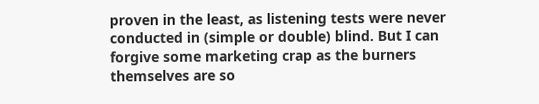proven in the least, as listening tests were never conducted in (simple or double) blind. But I can forgive some marketing crap as the burners themselves are so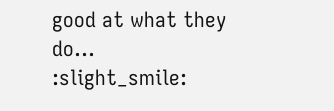good at what they do… :slight_smile: